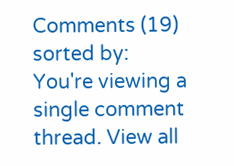Comments (19)
sorted by:
You're viewing a single comment thread. View all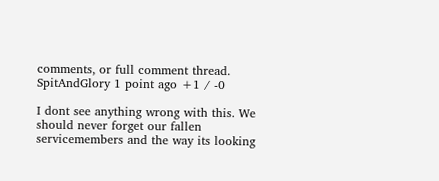comments, or full comment thread.
SpitAndGlory 1 point ago +1 / -0

I dont see anything wrong with this. We should never forget our fallen servicemembers and the way its looking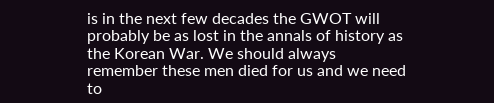is in the next few decades the GWOT will probably be as lost in the annals of history as the Korean War. We should always remember these men died for us and we need to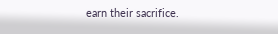earn their sacrifice.